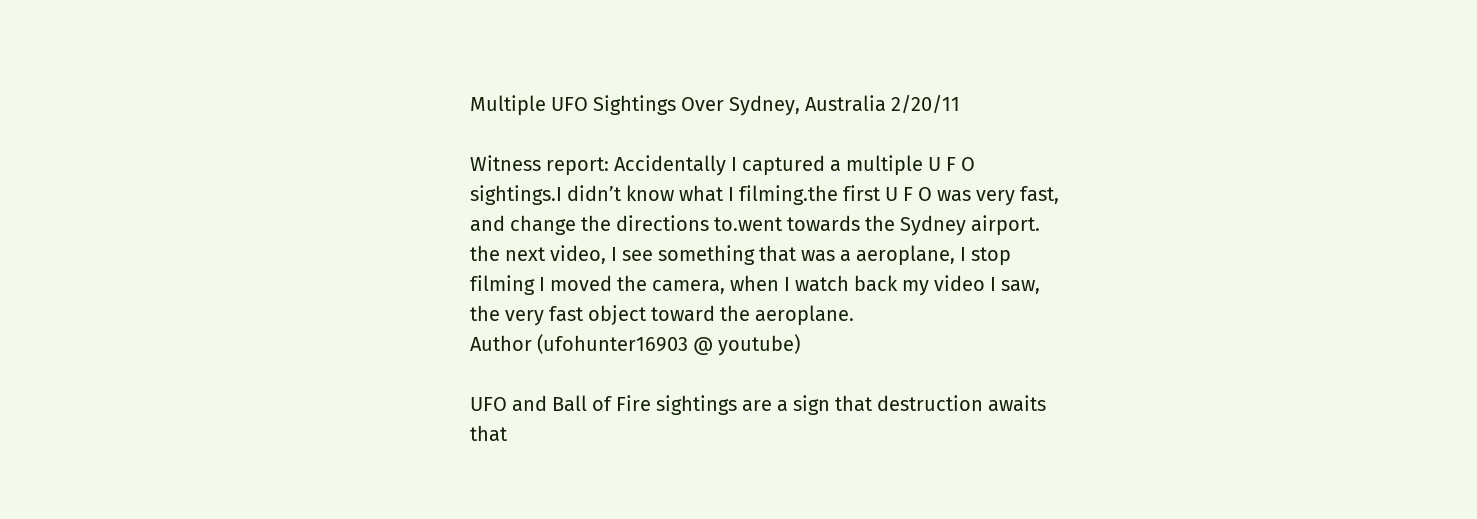Multiple UFO Sightings Over Sydney, Australia 2/20/11

Witness report: Accidentally I captured a multiple U F O sightings.I didn’t know what I filming.the first U F O was very fast, and change the directions to.went towards the Sydney airport. the next video, I see something that was a aeroplane, I stop filming I moved the camera, when I watch back my video I saw, the very fast object toward the aeroplane.
Author (ufohunter16903 @ youtube)

UFO and Ball of Fire sightings are a sign that destruction awaits that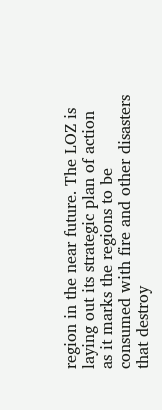region in the near future. The LOZ is laying out its strategic plan of action as it marks the regions to be consumed with fire and other disasters that destroy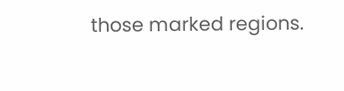those marked regions.